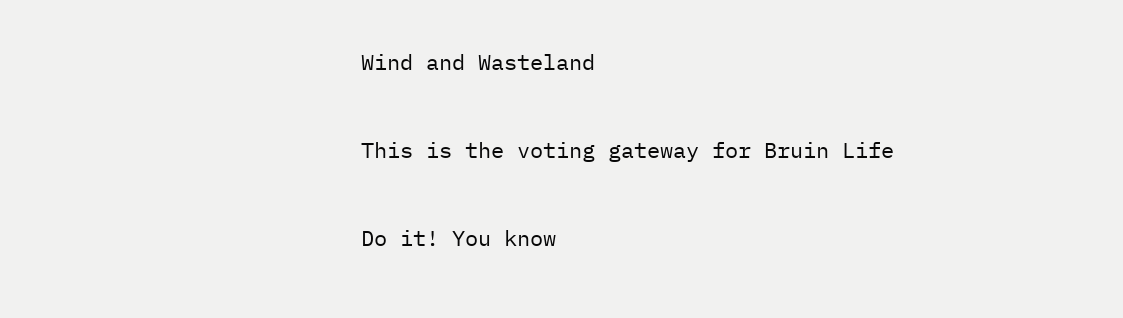Wind and Wasteland

This is the voting gateway for Bruin Life

Do it! You know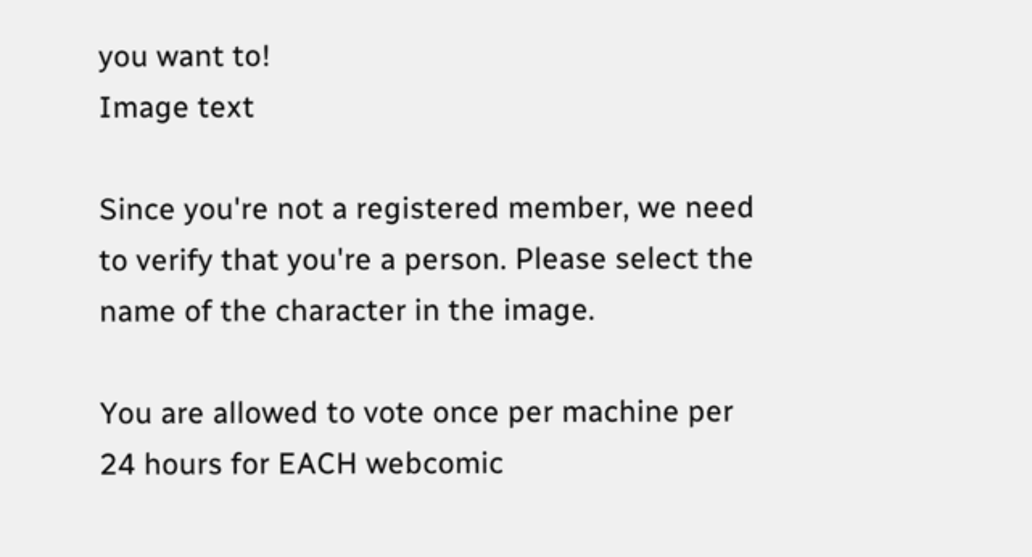you want to!
Image text

Since you're not a registered member, we need to verify that you're a person. Please select the name of the character in the image.

You are allowed to vote once per machine per 24 hours for EACH webcomic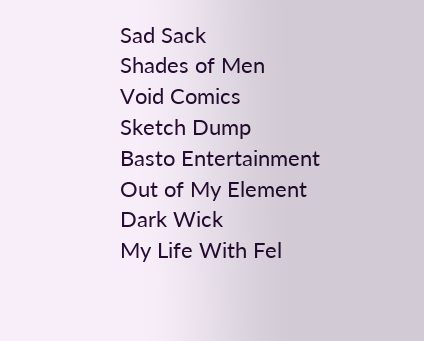Sad Sack
Shades of Men
Void Comics
Sketch Dump
Basto Entertainment
Out of My Element
Dark Wick
My Life With Fel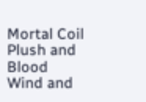Mortal Coil
Plush and Blood
Wind and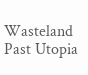Wasteland
Past Utopia